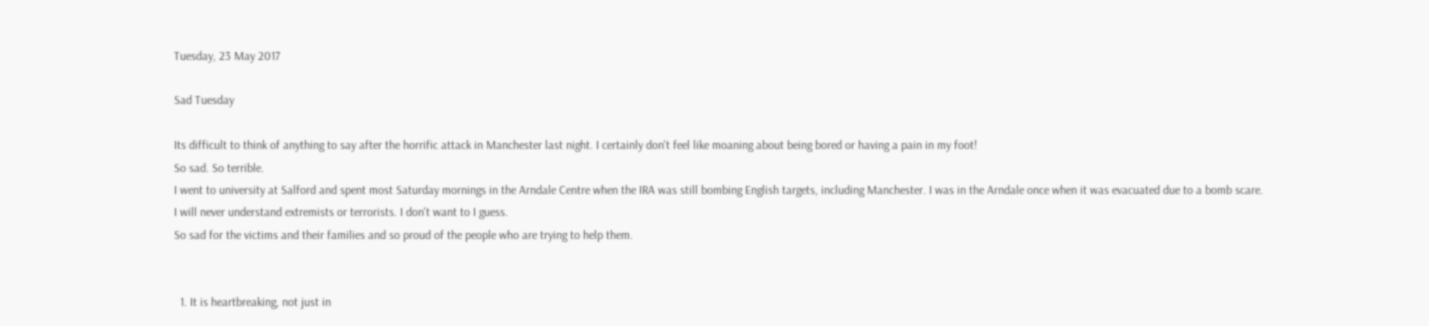Tuesday, 23 May 2017

Sad Tuesday

Its difficult to think of anything to say after the horrific attack in Manchester last night. I certainly don't feel like moaning about being bored or having a pain in my foot!
So sad. So terrible.
I went to university at Salford and spent most Saturday mornings in the Arndale Centre when the IRA was still bombing English targets, including Manchester. I was in the Arndale once when it was evacuated due to a bomb scare.
I will never understand extremists or terrorists. I don't want to I guess.
So sad for the victims and their families and so proud of the people who are trying to help them.


  1. It is heartbreaking, not just in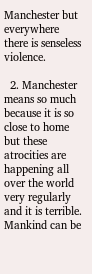Manchester but everywhere there is senseless violence.

  2. Manchester means so much because it is so close to home but these atrocities are happening all over the world very regularly and it is terrible. Mankind can be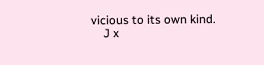vicious to its own kind.
    J x